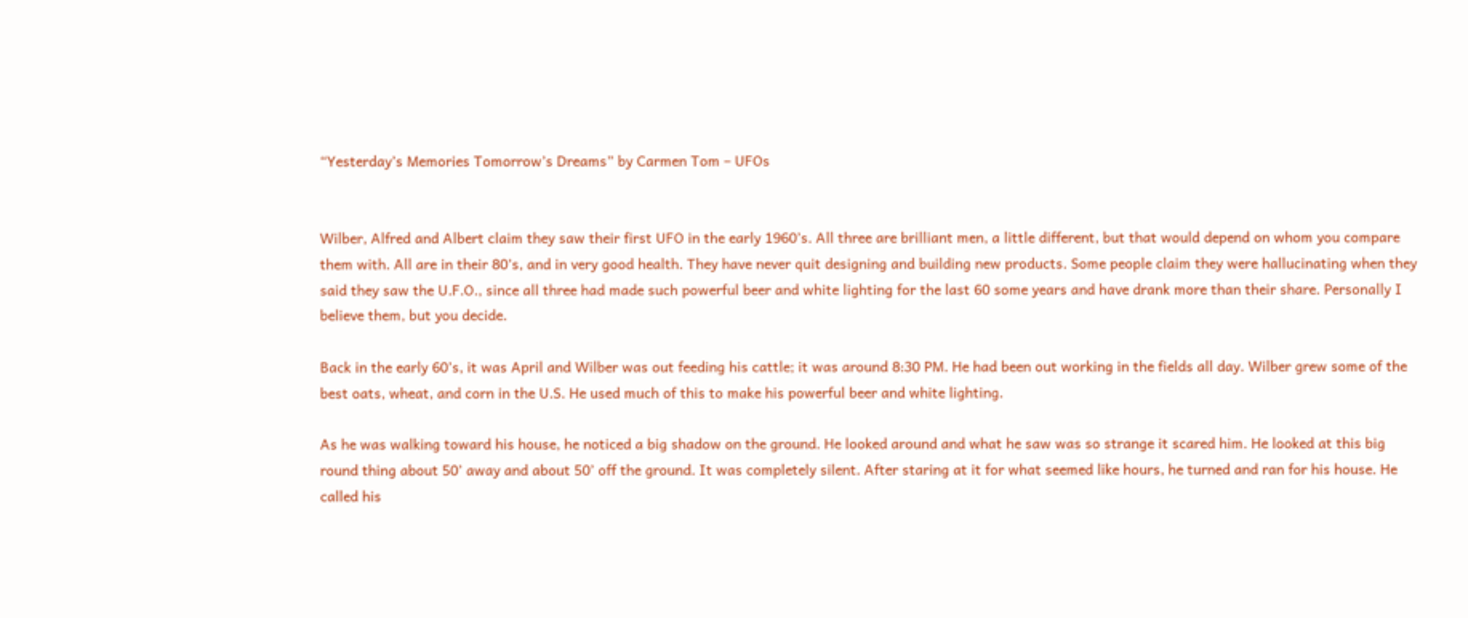“Yesterday’s Memories Tomorrow’s Dreams” by Carmen Tom – UFOs


Wilber, Alfred and Albert claim they saw their first UFO in the early 1960’s. All three are brilliant men, a little different, but that would depend on whom you compare them with. All are in their 80’s, and in very good health. They have never quit designing and building new products. Some people claim they were hallucinating when they said they saw the U.F.O., since all three had made such powerful beer and white lighting for the last 60 some years and have drank more than their share. Personally I believe them, but you decide.

Back in the early 60’s, it was April and Wilber was out feeding his cattle; it was around 8:30 PM. He had been out working in the fields all day. Wilber grew some of the best oats, wheat, and corn in the U.S. He used much of this to make his powerful beer and white lighting.

As he was walking toward his house, he noticed a big shadow on the ground. He looked around and what he saw was so strange it scared him. He looked at this big round thing about 50’ away and about 50’ off the ground. It was completely silent. After staring at it for what seemed like hours, he turned and ran for his house. He called his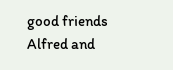good friends Alfred and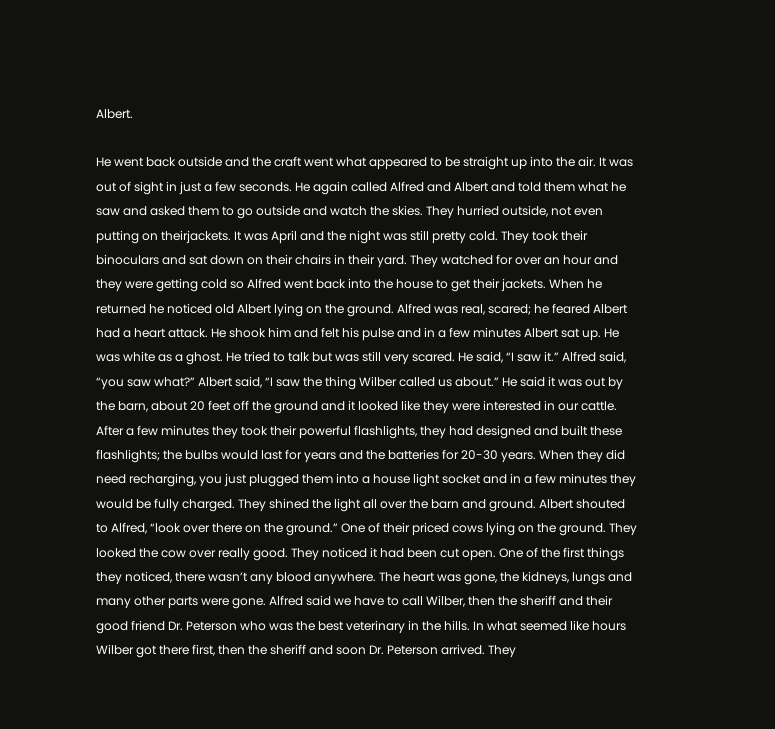Albert.

He went back outside and the craft went what appeared to be straight up into the air. It was out of sight in just a few seconds. He again called Alfred and Albert and told them what he saw and asked them to go outside and watch the skies. They hurried outside, not even putting on theirjackets. It was April and the night was still pretty cold. They took their binoculars and sat down on their chairs in their yard. They watched for over an hour and they were getting cold so Alfred went back into the house to get their jackets. When he returned he noticed old Albert lying on the ground. Alfred was real, scared; he feared Albert had a heart attack. He shook him and felt his pulse and in a few minutes Albert sat up. He was white as a ghost. He tried to talk but was still very scared. He said, “I saw it.” Alfred said, “you saw what?” Albert said, “I saw the thing Wilber called us about.” He said it was out by the barn, about 20 feet off the ground and it looked like they were interested in our cattle. After a few minutes they took their powerful flashlights, they had designed and built these flashlights; the bulbs would last for years and the batteries for 20-30 years. When they did need recharging, you just plugged them into a house light socket and in a few minutes they would be fully charged. They shined the light all over the barn and ground. Albert shouted to Alfred, “look over there on the ground.” One of their priced cows lying on the ground. They looked the cow over really good. They noticed it had been cut open. One of the first things they noticed, there wasn’t any blood anywhere. The heart was gone, the kidneys, lungs and many other parts were gone. Alfred said we have to call Wilber, then the sheriff and their good friend Dr. Peterson who was the best veterinary in the hills. In what seemed like hours Wilber got there first, then the sheriff and soon Dr. Peterson arrived. They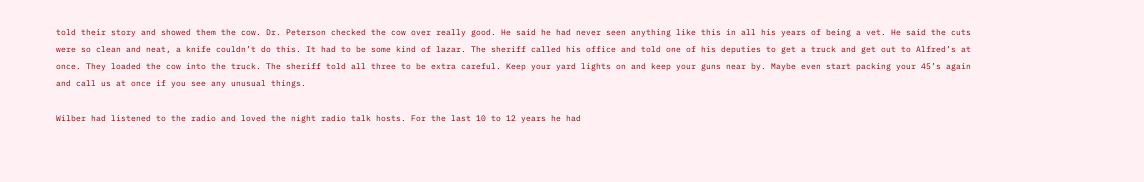told their story and showed them the cow. Dr. Peterson checked the cow over really good. He said he had never seen anything like this in all his years of being a vet. He said the cuts were so clean and neat, a knife couldn’t do this. It had to be some kind of lazar. The sheriff called his office and told one of his deputies to get a truck and get out to Alfred’s at once. They loaded the cow into the truck. The sheriff told all three to be extra careful. Keep your yard lights on and keep your guns near by. Maybe even start packing your 45’s again and call us at once if you see any unusual things.

Wilber had listened to the radio and loved the night radio talk hosts. For the last 10 to 12 years he had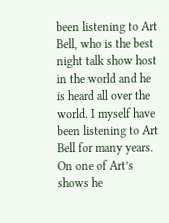been listening to Art Bell, who is the best night talk show host in the world and he is heard all over the world. I myself have been listening to Art Bell for many years. On one of Art’s shows he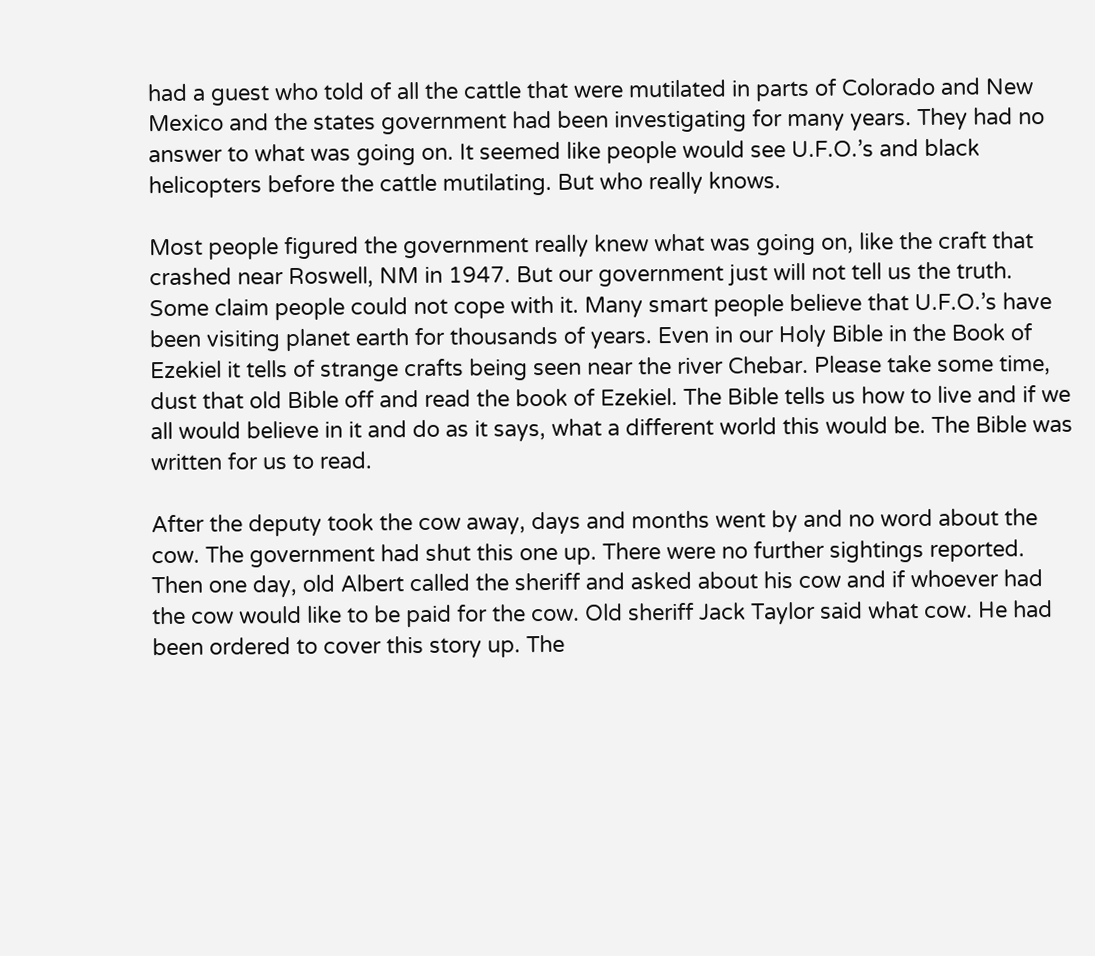had a guest who told of all the cattle that were mutilated in parts of Colorado and New Mexico and the states government had been investigating for many years. They had no answer to what was going on. It seemed like people would see U.F.O.’s and black helicopters before the cattle mutilating. But who really knows.

Most people figured the government really knew what was going on, like the craft that crashed near Roswell, NM in 1947. But our government just will not tell us the truth. Some claim people could not cope with it. Many smart people believe that U.F.O.’s have been visiting planet earth for thousands of years. Even in our Holy Bible in the Book of Ezekiel it tells of strange crafts being seen near the river Chebar. Please take some time, dust that old Bible off and read the book of Ezekiel. The Bible tells us how to live and if we all would believe in it and do as it says, what a different world this would be. The Bible was written for us to read.

After the deputy took the cow away, days and months went by and no word about the cow. The government had shut this one up. There were no further sightings reported. Then one day, old Albert called the sheriff and asked about his cow and if whoever had the cow would like to be paid for the cow. Old sheriff Jack Taylor said what cow. He had been ordered to cover this story up. The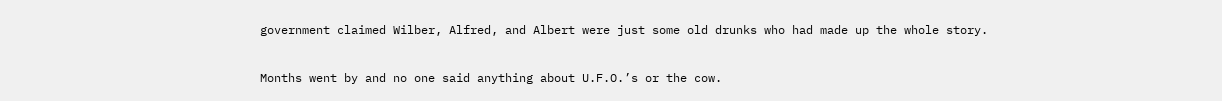government claimed Wilber, Alfred, and Albert were just some old drunks who had made up the whole story.

Months went by and no one said anything about U.F.O.’s or the cow.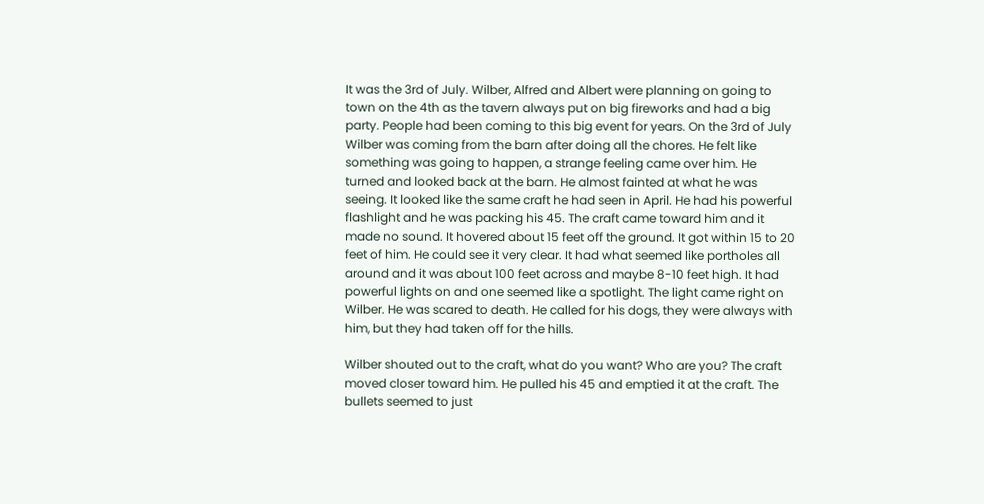It was the 3rd of July. Wilber, Alfred and Albert were planning on going to town on the 4th as the tavern always put on big fireworks and had a big party. People had been coming to this big event for years. On the 3rd of July Wilber was coming from the barn after doing all the chores. He felt like something was going to happen, a strange feeling came over him. He turned and looked back at the barn. He almost fainted at what he was seeing. It looked like the same craft he had seen in April. He had his powerful flashlight and he was packing his 45. The craft came toward him and it made no sound. It hovered about 15 feet off the ground. It got within 15 to 20 feet of him. He could see it very clear. It had what seemed like portholes all around and it was about 100 feet across and maybe 8-10 feet high. It had powerful lights on and one seemed like a spotlight. The light came right on Wilber. He was scared to death. He called for his dogs, they were always with him, but they had taken off for the hills.

Wilber shouted out to the craft, what do you want? Who are you? The craft moved closer toward him. He pulled his 45 and emptied it at the craft. The bullets seemed to just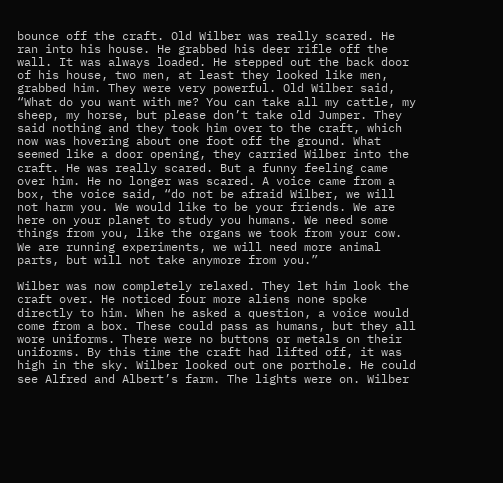bounce off the craft. Old Wilber was really scared. He ran into his house. He grabbed his deer rifle off the wall. It was always loaded. He stepped out the back door of his house, two men, at least they looked like men, grabbed him. They were very powerful. Old Wilber said, “What do you want with me? You can take all my cattle, my sheep, my horse, but please don’t take old Jumper. They said nothing and they took him over to the craft, which now was hovering about one foot off the ground. What seemed like a door opening, they carried Wilber into the craft. He was really scared. But a funny feeling came over him. He no longer was scared. A voice came from a box, the voice said, “do not be afraid Wilber, we will not harm you. We would like to be your friends. We are here on your planet to study you humans. We need some things from you, like the organs we took from your cow. We are running experiments, we will need more animal parts, but will not take anymore from you.”

Wilber was now completely relaxed. They let him look the craft over. He noticed four more aliens none spoke directly to him. When he asked a question, a voice would come from a box. These could pass as humans, but they all wore uniforms. There were no buttons or metals on their uniforms. By this time the craft had lifted off, it was high in the sky. Wilber looked out one porthole. He could see Alfred and Albert’s farm. The lights were on. Wilber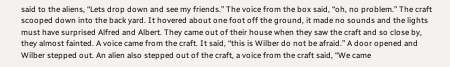said to the aliens, “Lets drop down and see my friends.” The voice from the box said, “oh, no problem.” The craft scooped down into the back yard. It hovered about one foot off the ground, it made no sounds and the lights must have surprised Alfred and Albert. They came out of their house when they saw the craft and so close by, they almost fainted. A voice came from the craft. It said, “this is Wilber do not be afraid.” A door opened and Wilber stepped out. An alien also stepped out of the craft, a voice from the craft said, “We came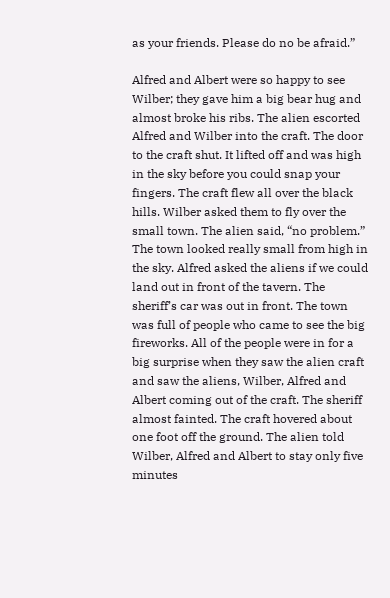as your friends. Please do no be afraid.”

Alfred and Albert were so happy to see Wilber; they gave him a big bear hug and almost broke his ribs. The alien escorted Alfred and Wilber into the craft. The door to the craft shut. It lifted off and was high in the sky before you could snap your fingers. The craft flew all over the black hills. Wilber asked them to fly over the small town. The alien said, “no problem.” The town looked really small from high in the sky. Alfred asked the aliens if we could land out in front of the tavern. The sheriff’s car was out in front. The town was full of people who came to see the big fireworks. All of the people were in for a big surprise when they saw the alien craft and saw the aliens, Wilber, Alfred and Albert coming out of the craft. The sheriff almost fainted. The craft hovered about one foot off the ground. The alien told Wilber, Alfred and Albert to stay only five minutes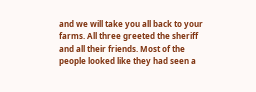and we will take you all back to your farms. All three greeted the sheriff and all their friends. Most of the people looked like they had seen a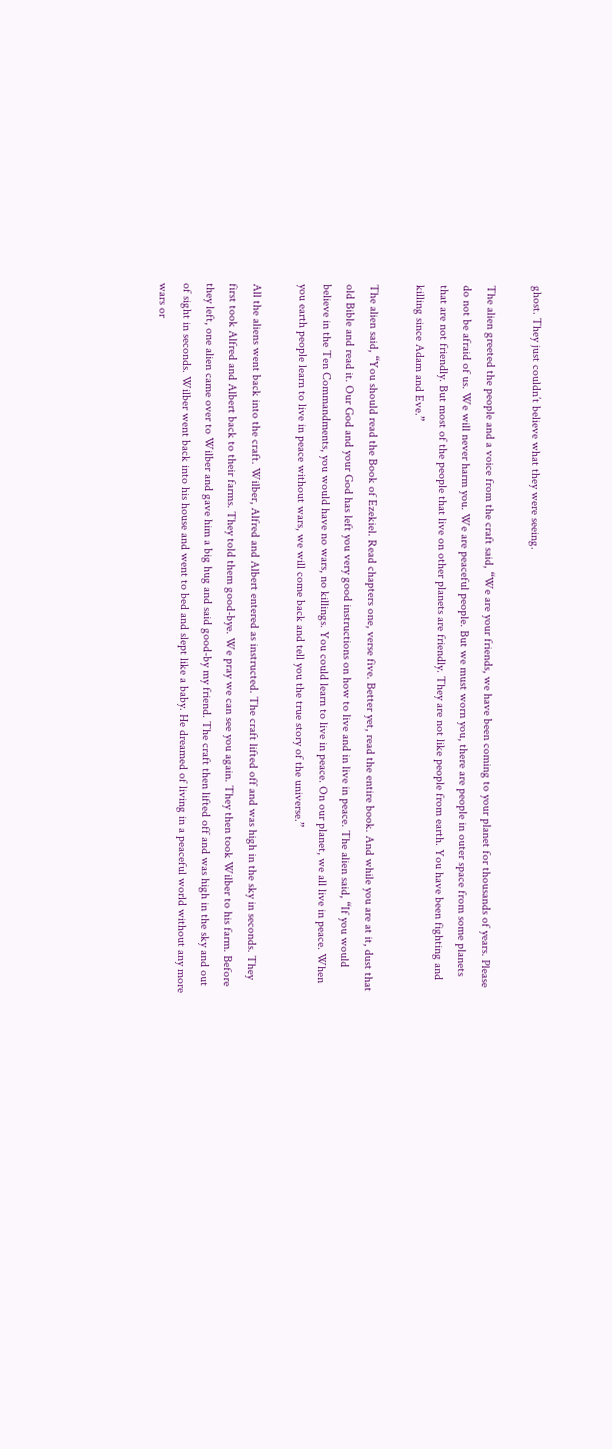ghost. They just couldn’t believe what they were seeing.

The alien greeted the people and a voice from the craft said, “We are your friends, we have been coming to your planet for thousands of years. Please do not be afraid of us. We will never harm you. We are peaceful people. But we must worn you, there are people in outer space from some planets that are not friendly. But most of the people that live on other planets are friendly. They are not like people from earth. You have been fighting and killing since Adam and Eve.”

The alien said, “You should read the Book of Ezekiel. Read chapters one, verse five. Better yet, read the entire book. And while you are at it, dust that old Bible and read it. Our God and your God has left you very good instructions on how to live and in live in peace. The alien said, “If you would believe in the Ten Commandments, you would have no wars, no killings. You could learn to live in peace. On our planet, we all live in peace. When you earth people learn to live in peace without wars, we will come back and tell you the true story of the universe.”

All the aliens went back into the craft. Wilber, Alfred and Albert entered as instructed. The craft lifted off and was high in the sky in seconds. They first took Alfred and Albert back to their farms. They told them good-bye. We pray we can see you again. They then took Wilber to his farm. Before they left, one alien came over to Wilber and gave him a big hug and said good-by my friend. The craft then lifted off and was high in the sky and out of sight in seconds. Wilber went back into his house and went to bed and slept like a baby. He dreamed of living in a peaceful world without any more wars or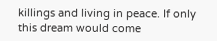killings and living in peace. If only this dream would come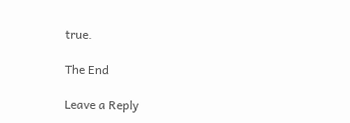true.

The End

Leave a Reply